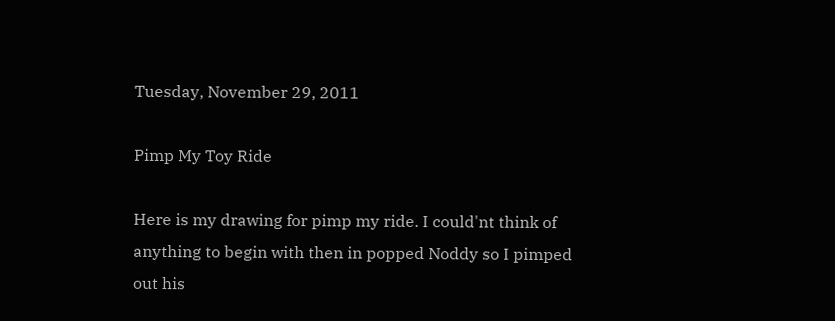Tuesday, November 29, 2011

Pimp My Toy Ride

Here is my drawing for pimp my ride. I could'nt think of anything to begin with then in popped Noddy so I pimped out his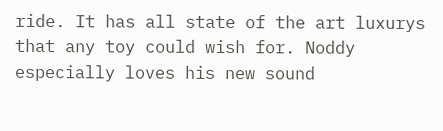ride. It has all state of the art luxurys that any toy could wish for. Noddy especially loves his new sound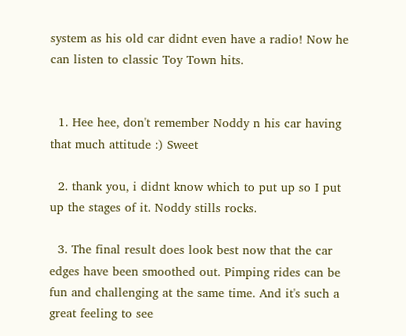system as his old car didnt even have a radio! Now he can listen to classic Toy Town hits.


  1. Hee hee, don't remember Noddy n his car having that much attitude :) Sweet

  2. thank you, i didnt know which to put up so I put up the stages of it. Noddy stills rocks.

  3. The final result does look best now that the car edges have been smoothed out. Pimping rides can be fun and challenging at the same time. And it's such a great feeling to see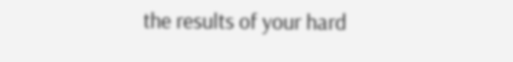the results of your hard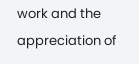work and the appreciation of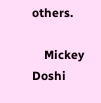others.

    Mickey Doshi